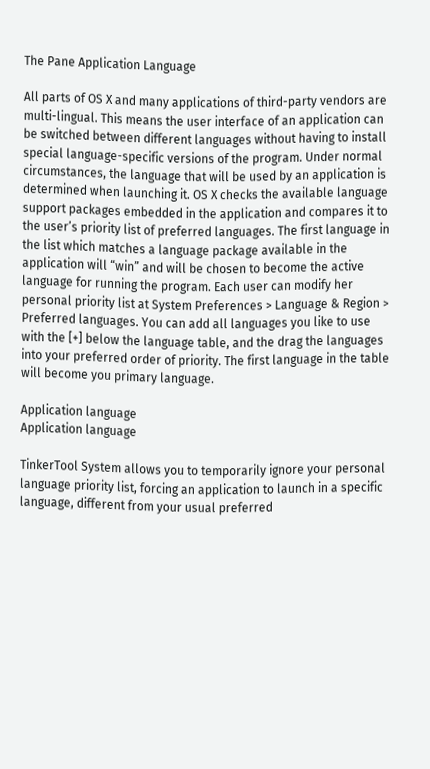The Pane Application Language

All parts of OS X and many applications of third-party vendors are multi-lingual. This means the user interface of an application can be switched between different languages without having to install special language-specific versions of the program. Under normal circumstances, the language that will be used by an application is determined when launching it. OS X checks the available language support packages embedded in the application and compares it to the user’s priority list of preferred languages. The first language in the list which matches a language package available in the application will “win” and will be chosen to become the active language for running the program. Each user can modify her personal priority list at System Preferences > Language & Region > Preferred languages. You can add all languages you like to use with the [+] below the language table, and the drag the languages into your preferred order of priority. The first language in the table will become you primary language.

Application language
Application language

TinkerTool System allows you to temporarily ignore your personal language priority list, forcing an application to launch in a specific language, different from your usual preferred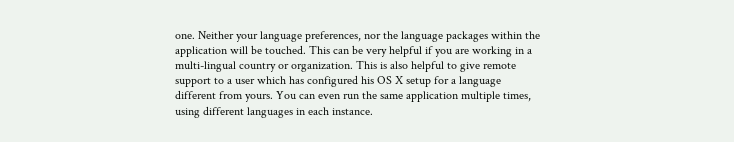one. Neither your language preferences, nor the language packages within the application will be touched. This can be very helpful if you are working in a multi-lingual country or organization. This is also helpful to give remote support to a user which has configured his OS X setup for a language different from yours. You can even run the same application multiple times, using different languages in each instance.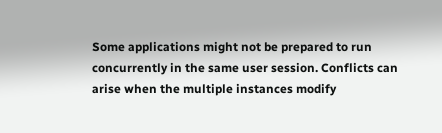Some applications might not be prepared to run concurrently in the same user session. Conflicts can arise when the multiple instances modify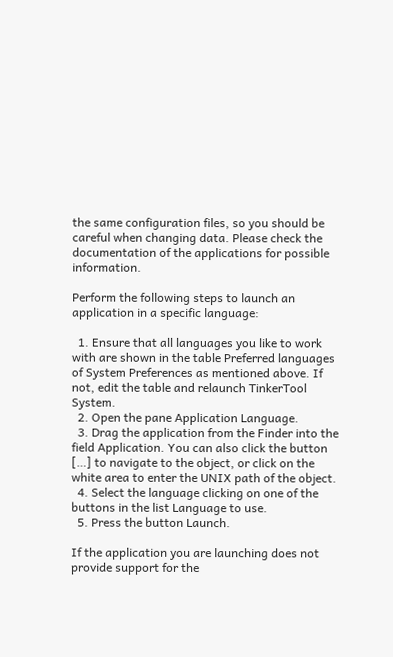the same configuration files, so you should be careful when changing data. Please check the documentation of the applications for possible information.

Perform the following steps to launch an application in a specific language:

  1. Ensure that all languages you like to work with are shown in the table Preferred languages of System Preferences as mentioned above. If not, edit the table and relaunch TinkerTool System.
  2. Open the pane Application Language.
  3. Drag the application from the Finder into the field Application. You can also click the button […] to navigate to the object, or click on the white area to enter the UNIX path of the object.
  4. Select the language clicking on one of the buttons in the list Language to use.
  5. Press the button Launch.

If the application you are launching does not provide support for the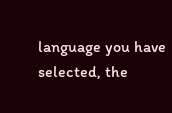language you have selected, the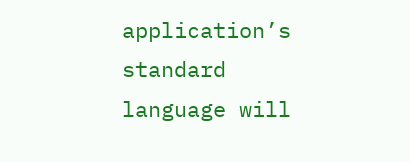application’s standard language will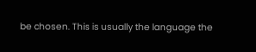be chosen. This is usually the language the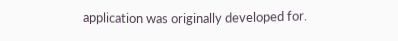application was originally developed for.